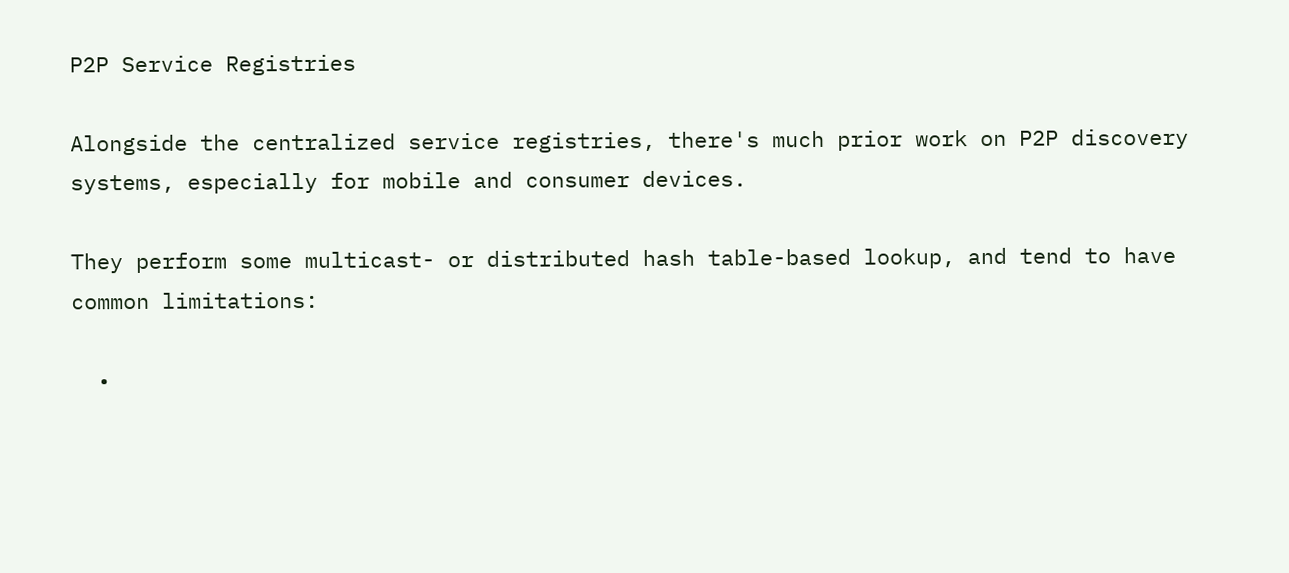P2P Service Registries

Alongside the centralized service registries, there's much prior work on P2P discovery systems, especially for mobile and consumer devices.

They perform some multicast- or distributed hash table-based lookup, and tend to have common limitations:

  •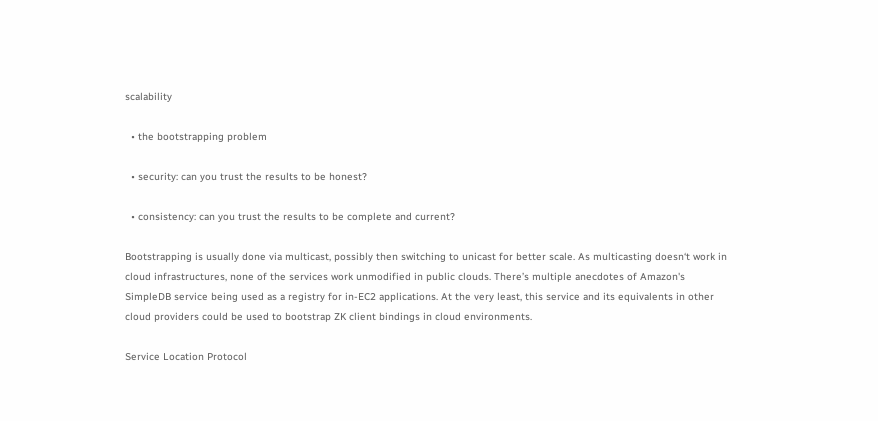scalability

  • the bootstrapping problem

  • security: can you trust the results to be honest?

  • consistency: can you trust the results to be complete and current?

Bootstrapping is usually done via multicast, possibly then switching to unicast for better scale. As multicasting doesn‘t work in cloud infrastructures, none of the services work unmodified in public clouds. There’s multiple anecdotes of Amazon's SimpleDB service being used as a registry for in-EC2 applications. At the very least, this service and its equivalents in other cloud providers could be used to bootstrap ZK client bindings in cloud environments.

Service Location Protocol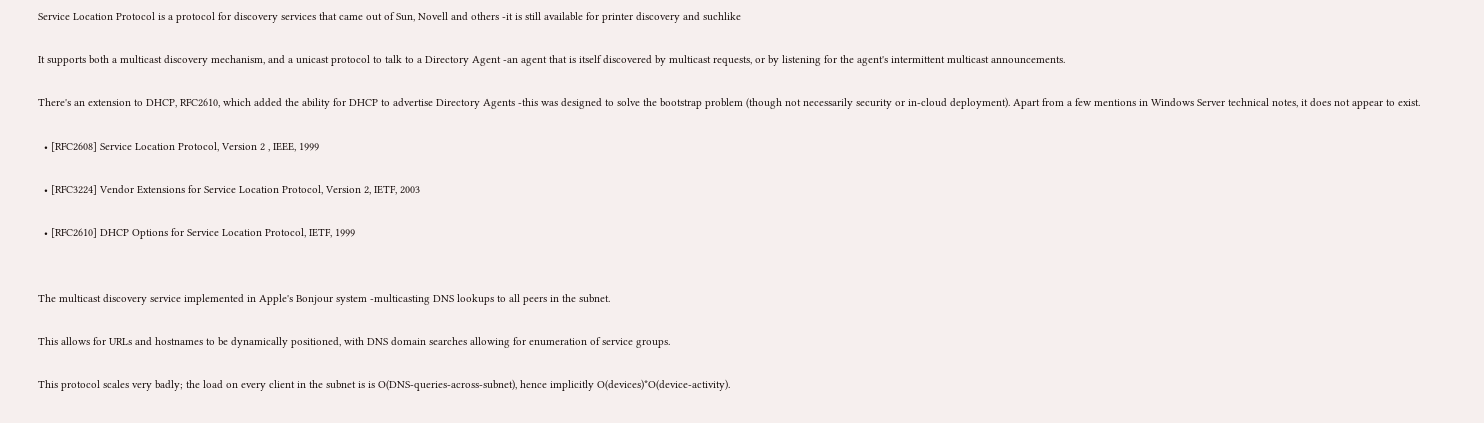Service Location Protocol is a protocol for discovery services that came out of Sun, Novell and others -it is still available for printer discovery and suchlike

It supports both a multicast discovery mechanism, and a unicast protocol to talk to a Directory Agent -an agent that is itself discovered by multicast requests, or by listening for the agent's intermittent multicast announcements.

There's an extension to DHCP, RFC2610, which added the ability for DHCP to advertise Directory Agents -this was designed to solve the bootstrap problem (though not necessarily security or in-cloud deployment). Apart from a few mentions in Windows Server technical notes, it does not appear to exist.

  • [RFC2608] Service Location Protocol, Version 2 , IEEE, 1999

  • [RFC3224] Vendor Extensions for Service Location Protocol, Version 2, IETF, 2003

  • [RFC2610] DHCP Options for Service Location Protocol, IETF, 1999


The multicast discovery service implemented in Apple's Bonjour system -multicasting DNS lookups to all peers in the subnet.

This allows for URLs and hostnames to be dynamically positioned, with DNS domain searches allowing for enumeration of service groups.

This protocol scales very badly; the load on every client in the subnet is is O(DNS-queries-across-subnet), hence implicitly O(devices)*O(device-activity).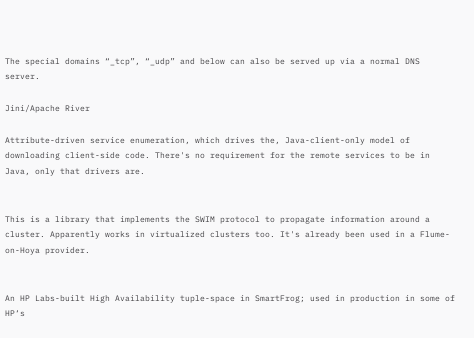The special domains “_tcp”, “_udp” and below can also be served up via a normal DNS server.

Jini/Apache River

Attribute-driven service enumeration, which drives the, Java-client-only model of downloading client-side code. There's no requirement for the remote services to be in Java, only that drivers are.


This is a library that implements the SWIM protocol to propagate information around a cluster. Apparently works in virtualized clusters too. It's already been used in a Flume-on-Hoya provider.


An HP Labs-built High Availability tuple-space in SmartFrog; used in production in some of HP‘s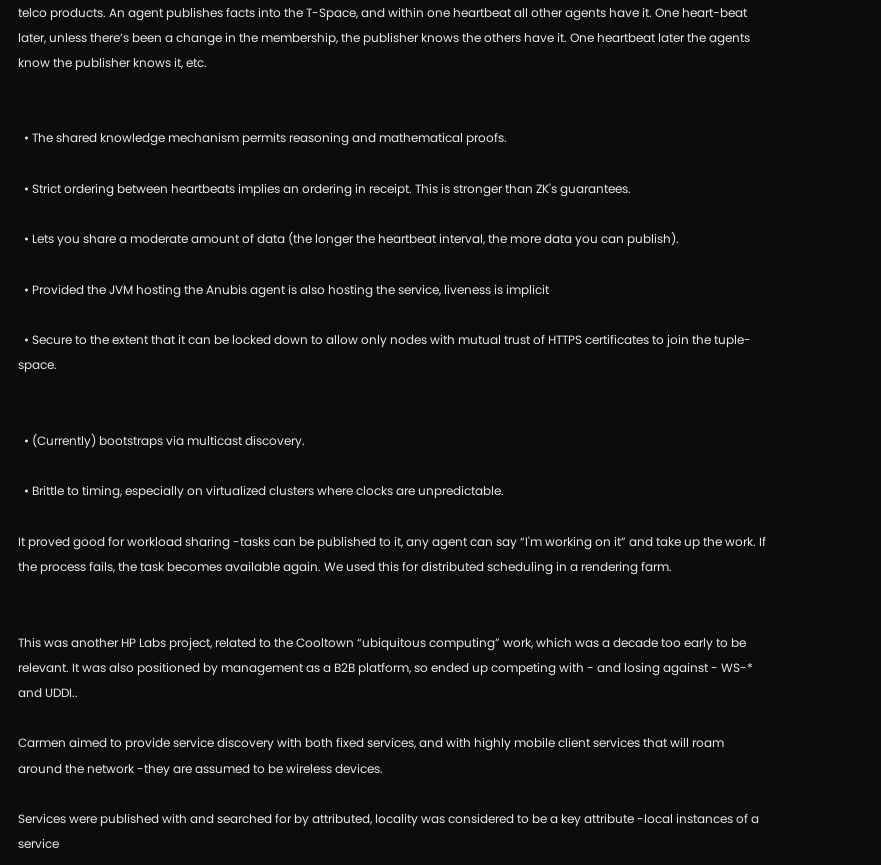telco products. An agent publishes facts into the T-Space, and within one heartbeat all other agents have it. One heart-beat later, unless there’s been a change in the membership, the publisher knows the others have it. One heartbeat later the agents know the publisher knows it, etc.


  • The shared knowledge mechanism permits reasoning and mathematical proofs.

  • Strict ordering between heartbeats implies an ordering in receipt. This is stronger than ZK's guarantees.

  • Lets you share a moderate amount of data (the longer the heartbeat interval, the more data you can publish).

  • Provided the JVM hosting the Anubis agent is also hosting the service, liveness is implicit

  • Secure to the extent that it can be locked down to allow only nodes with mutual trust of HTTPS certificates to join the tuple-space.


  • (Currently) bootstraps via multicast discovery.

  • Brittle to timing, especially on virtualized clusters where clocks are unpredictable.

It proved good for workload sharing -tasks can be published to it, any agent can say “I'm working on it” and take up the work. If the process fails, the task becomes available again. We used this for distributed scheduling in a rendering farm.


This was another HP Labs project, related to the Cooltown “ubiquitous computing” work, which was a decade too early to be relevant. It was also positioned by management as a B2B platform, so ended up competing with - and losing against - WS-* and UDDI..

Carmen aimed to provide service discovery with both fixed services, and with highly mobile client services that will roam around the network -they are assumed to be wireless devices.

Services were published with and searched for by attributed, locality was considered to be a key attribute -local instances of a service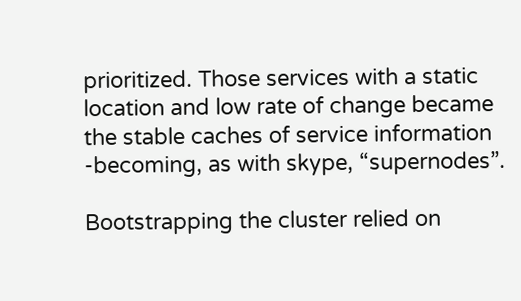prioritized. Those services with a static location and low rate of change became the stable caches of service information -becoming, as with skype, “supernodes”.

Bootstrapping the cluster relied on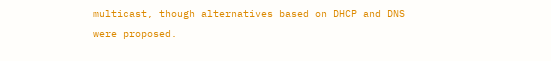multicast, though alternatives based on DHCP and DNS were proposed.